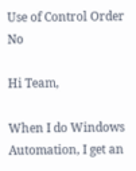Use of Control Order No

Hi Team,

When I do Windows Automation, I get an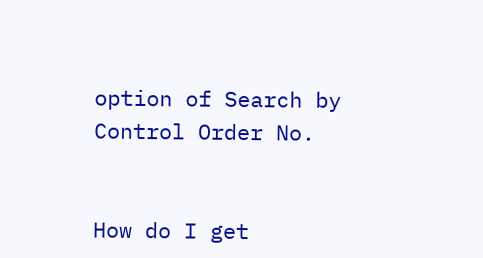option of Search by Control Order No.


How do I get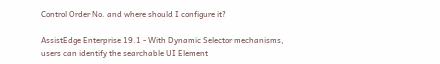Control Order No. and where should I configure it?

AssistEdge Enterprise 19.1 - With Dynamic Selector mechanisms, users can identify the searchable UI Element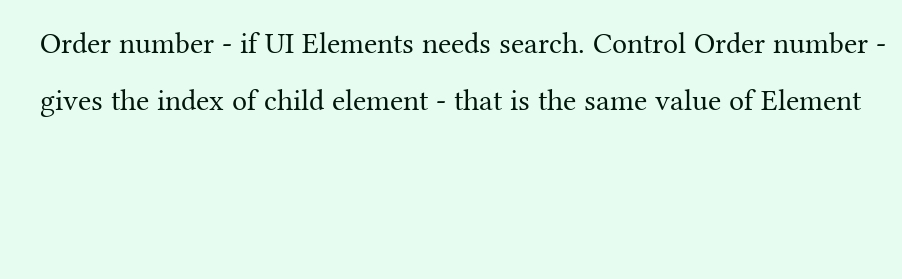Order number - if UI Elements needs search. Control Order number - gives the index of child element - that is the same value of Element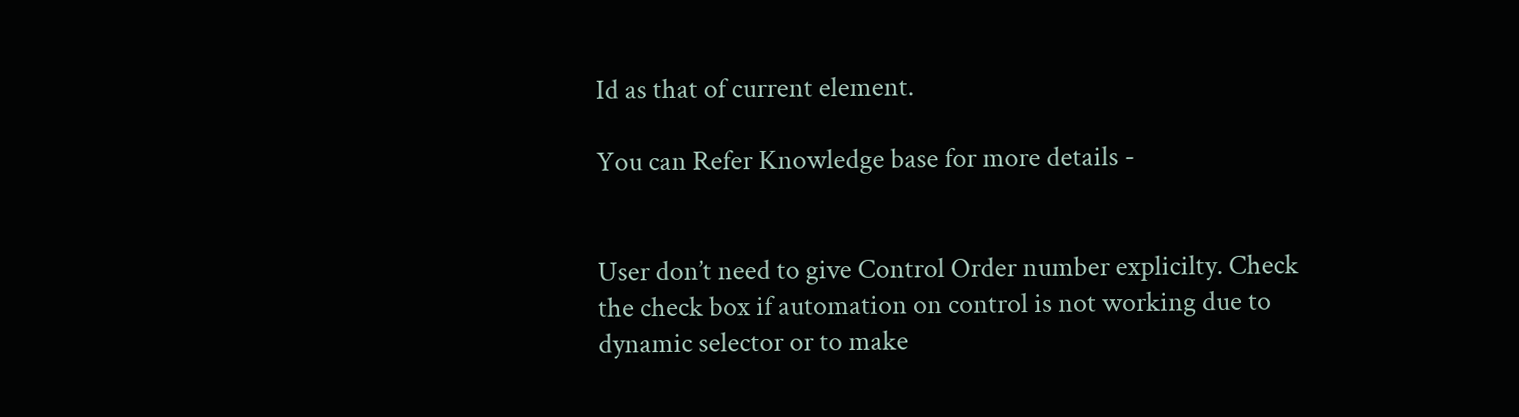Id as that of current element.

You can Refer Knowledge base for more details -


User don’t need to give Control Order number explicilty. Check the check box if automation on control is not working due to dynamic selector or to make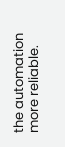the automation more reliable.